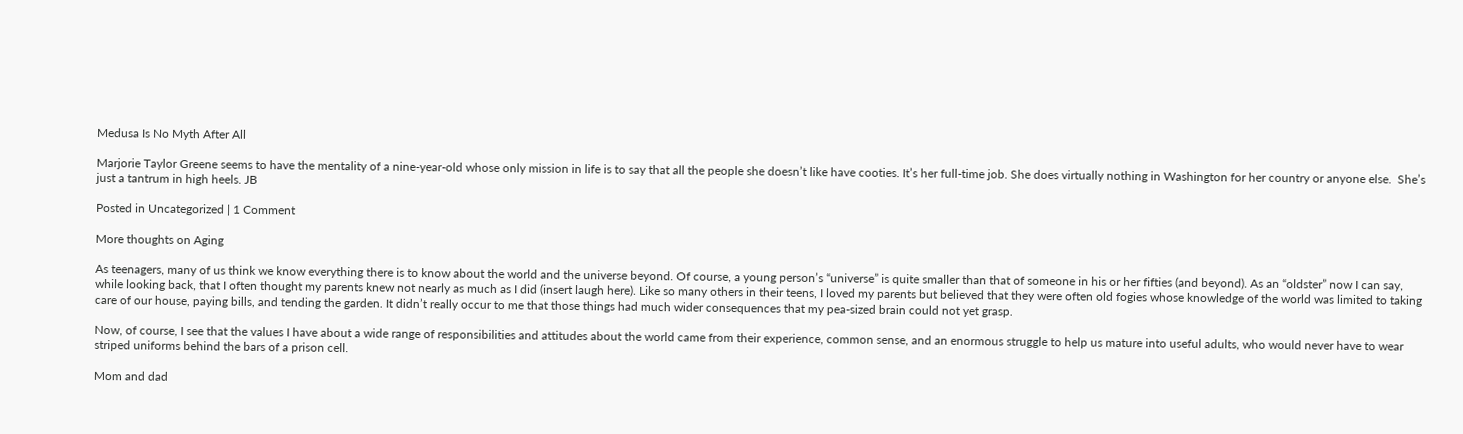Medusa Is No Myth After All

Marjorie Taylor Greene seems to have the mentality of a nine-year-old whose only mission in life is to say that all the people she doesn’t like have cooties. It’s her full-time job. She does virtually nothing in Washington for her country or anyone else.  She’s just a tantrum in high heels. JB

Posted in Uncategorized | 1 Comment

More thoughts on Aging

As teenagers, many of us think we know everything there is to know about the world and the universe beyond. Of course, a young person’s “universe” is quite smaller than that of someone in his or her fifties (and beyond). As an “oldster” now I can say, while looking back, that I often thought my parents knew not nearly as much as I did (insert laugh here). Like so many others in their teens, I loved my parents but believed that they were often old fogies whose knowledge of the world was limited to taking care of our house, paying bills, and tending the garden. It didn’t really occur to me that those things had much wider consequences that my pea-sized brain could not yet grasp.

Now, of course, I see that the values I have about a wide range of responsibilities and attitudes about the world came from their experience, common sense, and an enormous struggle to help us mature into useful adults, who would never have to wear striped uniforms behind the bars of a prison cell.

Mom and dad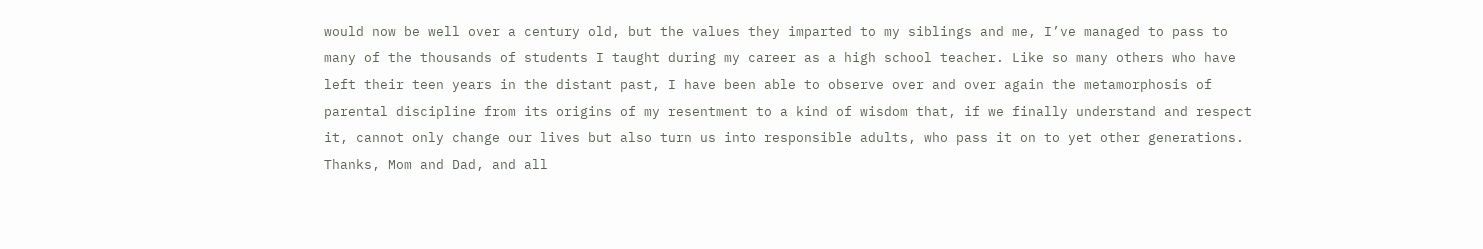would now be well over a century old, but the values they imparted to my siblings and me, I’ve managed to pass to many of the thousands of students I taught during my career as a high school teacher. Like so many others who have left their teen years in the distant past, I have been able to observe over and over again the metamorphosis of parental discipline from its origins of my resentment to a kind of wisdom that, if we finally understand and respect it, cannot only change our lives but also turn us into responsible adults, who pass it on to yet other generations. Thanks, Mom and Dad, and all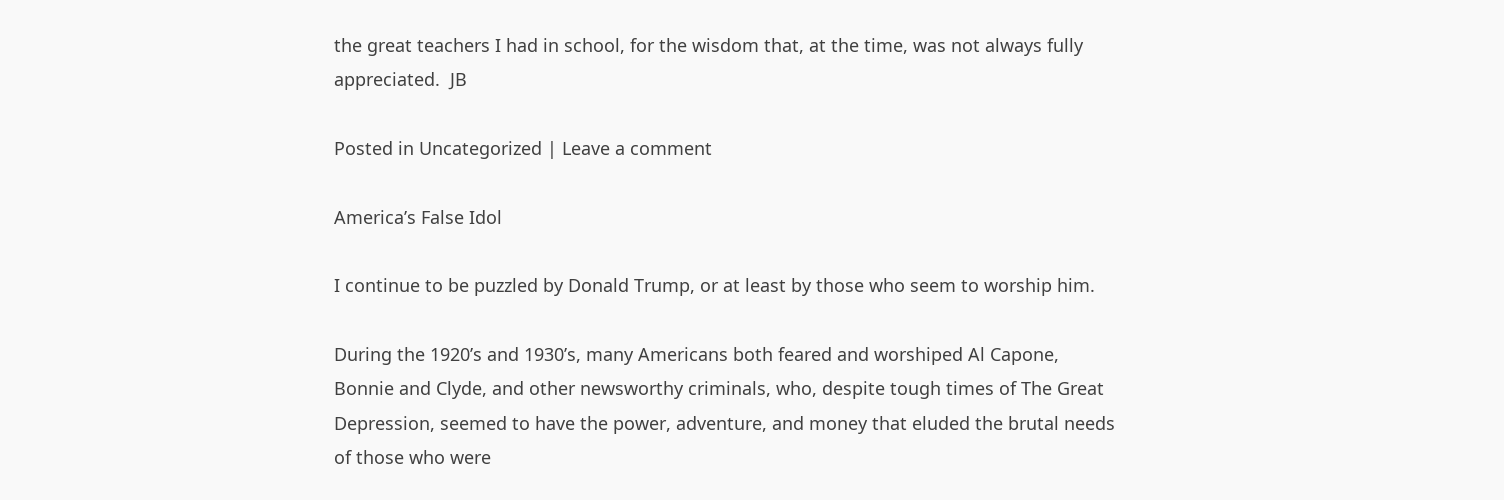the great teachers I had in school, for the wisdom that, at the time, was not always fully appreciated.  JB

Posted in Uncategorized | Leave a comment

America’s False Idol

I continue to be puzzled by Donald Trump, or at least by those who seem to worship him.

During the 1920’s and 1930’s, many Americans both feared and worshiped Al Capone, Bonnie and Clyde, and other newsworthy criminals, who, despite tough times of The Great Depression, seemed to have the power, adventure, and money that eluded the brutal needs of those who were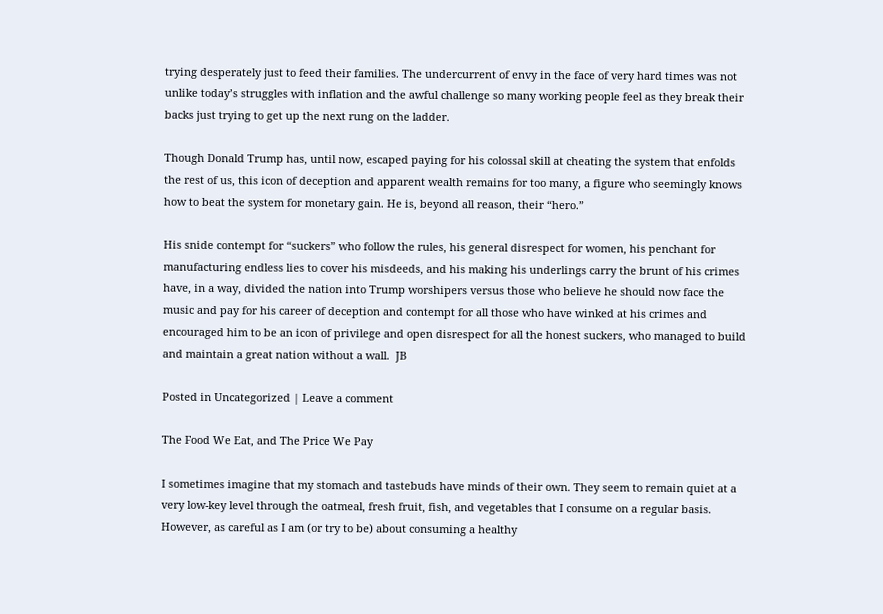trying desperately just to feed their families. The undercurrent of envy in the face of very hard times was not unlike today’s struggles with inflation and the awful challenge so many working people feel as they break their backs just trying to get up the next rung on the ladder.

Though Donald Trump has, until now, escaped paying for his colossal skill at cheating the system that enfolds the rest of us, this icon of deception and apparent wealth remains for too many, a figure who seemingly knows how to beat the system for monetary gain. He is, beyond all reason, their “hero.”

His snide contempt for “suckers” who follow the rules, his general disrespect for women, his penchant for manufacturing endless lies to cover his misdeeds, and his making his underlings carry the brunt of his crimes have, in a way, divided the nation into Trump worshipers versus those who believe he should now face the music and pay for his career of deception and contempt for all those who have winked at his crimes and encouraged him to be an icon of privilege and open disrespect for all the honest suckers, who managed to build and maintain a great nation without a wall.  JB

Posted in Uncategorized | Leave a comment

The Food We Eat, and The Price We Pay

I sometimes imagine that my stomach and tastebuds have minds of their own. They seem to remain quiet at a very low-key level through the oatmeal, fresh fruit, fish, and vegetables that I consume on a regular basis. However, as careful as I am (or try to be) about consuming a healthy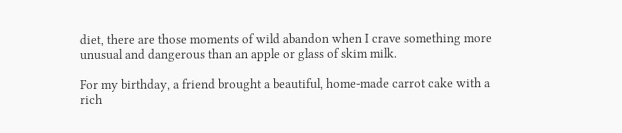diet, there are those moments of wild abandon when I crave something more unusual and dangerous than an apple or glass of skim milk.

For my birthday, a friend brought a beautiful, home-made carrot cake with a rich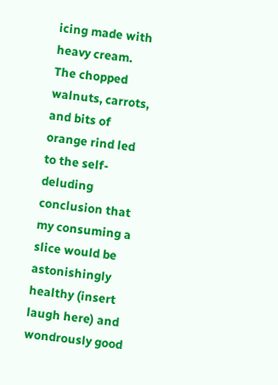icing made with heavy cream. The chopped walnuts, carrots, and bits of orange rind led to the self-deluding conclusion that my consuming a slice would be astonishingly healthy (insert laugh here) and wondrously good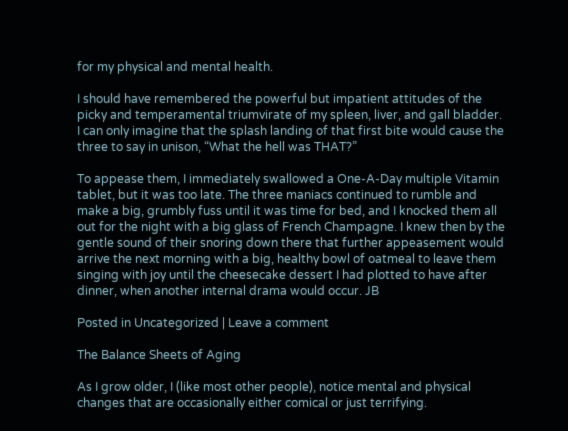for my physical and mental health.

I should have remembered the powerful but impatient attitudes of the picky and temperamental triumvirate of my spleen, liver, and gall bladder. I can only imagine that the splash landing of that first bite would cause the three to say in unison, “What the hell was THAT?”

To appease them, I immediately swallowed a One-A-Day multiple Vitamin tablet, but it was too late. The three maniacs continued to rumble and make a big, grumbly fuss until it was time for bed, and I knocked them all out for the night with a big glass of French Champagne. I knew then by the gentle sound of their snoring down there that further appeasement would arrive the next morning with a big, healthy bowl of oatmeal to leave them singing with joy until the cheesecake dessert I had plotted to have after dinner, when another internal drama would occur. JB

Posted in Uncategorized | Leave a comment

The Balance Sheets of Aging

As I grow older, I (like most other people), notice mental and physical changes that are occasionally either comical or just terrifying.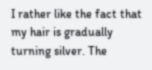I rather like the fact that my hair is gradually turning silver. The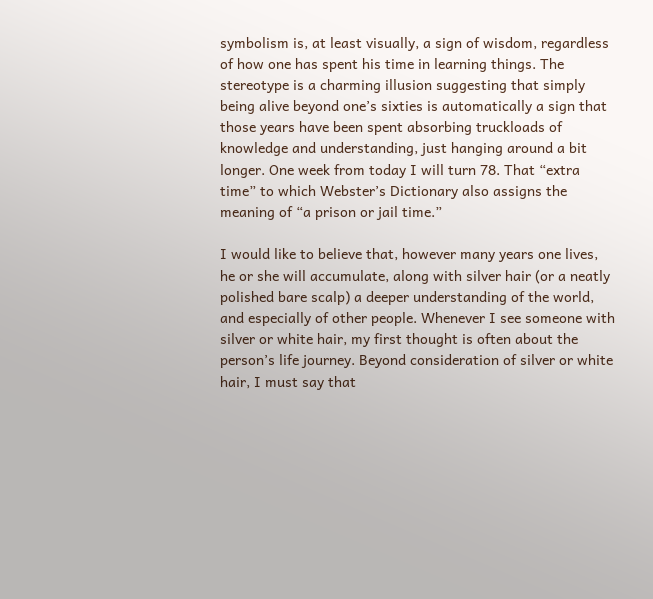symbolism is, at least visually, a sign of wisdom, regardless of how one has spent his time in learning things. The stereotype is a charming illusion suggesting that simply being alive beyond one’s sixties is automatically a sign that those years have been spent absorbing truckloads of knowledge and understanding, just hanging around a bit longer. One week from today I will turn 78. That “extra time” to which Webster’s Dictionary also assigns the meaning of “a prison or jail time.”

I would like to believe that, however many years one lives, he or she will accumulate, along with silver hair (or a neatly polished bare scalp) a deeper understanding of the world, and especially of other people. Whenever I see someone with silver or white hair, my first thought is often about the person’s life journey. Beyond consideration of silver or white hair, I must say that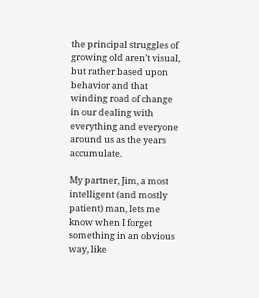the principal struggles of growing old aren’t visual, but rather based upon behavior and that winding road of change in our dealing with everything and everyone around us as the years accumulate.

My partner, Jim, a most intelligent (and mostly patient) man, lets me know when I forget something in an obvious way, like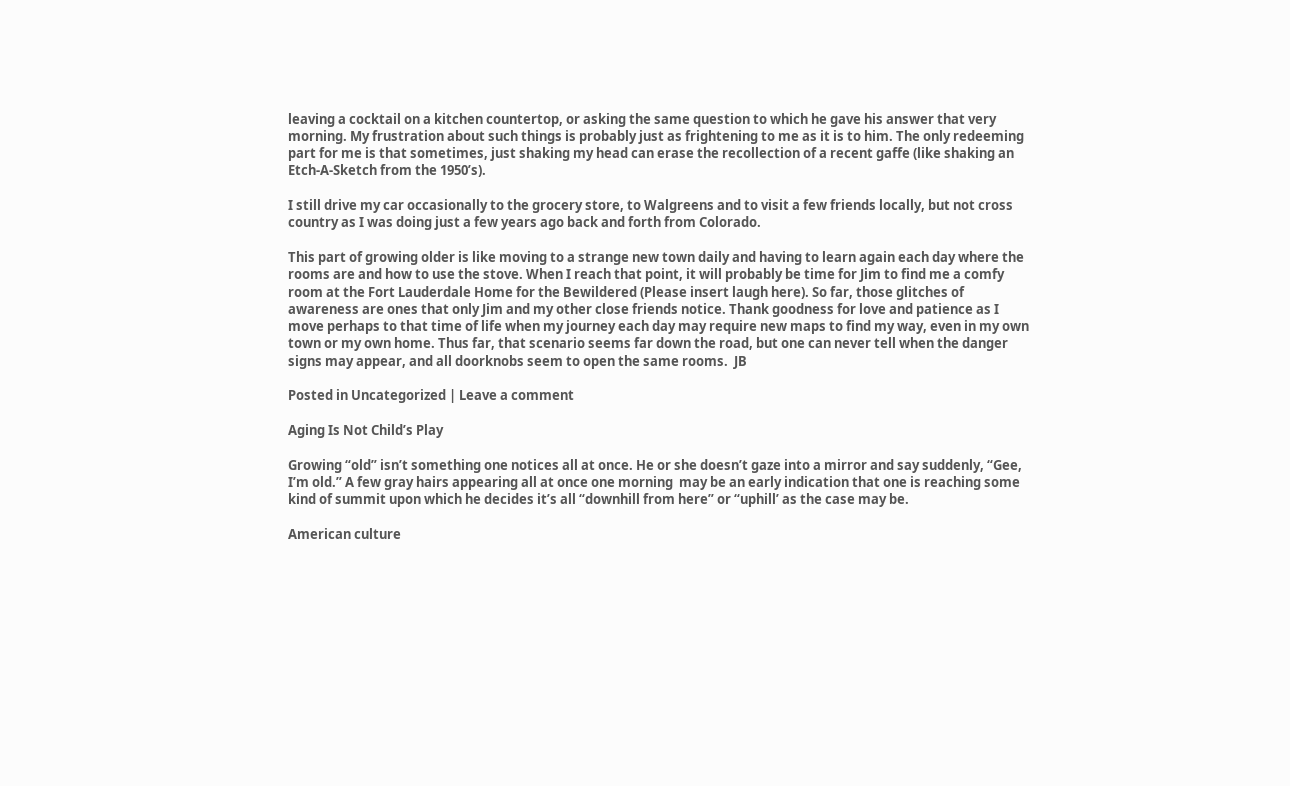leaving a cocktail on a kitchen countertop, or asking the same question to which he gave his answer that very morning. My frustration about such things is probably just as frightening to me as it is to him. The only redeeming part for me is that sometimes, just shaking my head can erase the recollection of a recent gaffe (like shaking an Etch-A-Sketch from the 1950’s).

I still drive my car occasionally to the grocery store, to Walgreens and to visit a few friends locally, but not cross country as I was doing just a few years ago back and forth from Colorado.

This part of growing older is like moving to a strange new town daily and having to learn again each day where the rooms are and how to use the stove. When I reach that point, it will probably be time for Jim to find me a comfy room at the Fort Lauderdale Home for the Bewildered (Please insert laugh here). So far, those glitches of awareness are ones that only Jim and my other close friends notice. Thank goodness for love and patience as I move perhaps to that time of life when my journey each day may require new maps to find my way, even in my own town or my own home. Thus far, that scenario seems far down the road, but one can never tell when the danger signs may appear, and all doorknobs seem to open the same rooms.  JB

Posted in Uncategorized | Leave a comment

Aging Is Not Child’s Play

Growing “old” isn’t something one notices all at once. He or she doesn’t gaze into a mirror and say suddenly, “Gee, I’m old.” A few gray hairs appearing all at once one morning  may be an early indication that one is reaching some kind of summit upon which he decides it’s all “downhill from here” or “uphill’ as the case may be.

American culture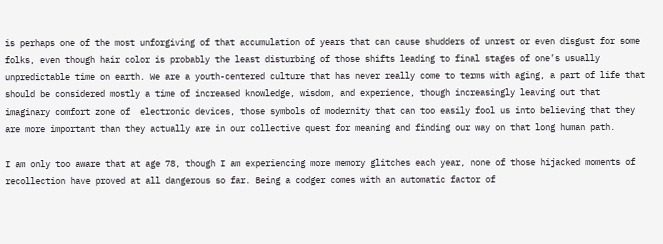is perhaps one of the most unforgiving of that accumulation of years that can cause shudders of unrest or even disgust for some folks, even though hair color is probably the least disturbing of those shifts leading to final stages of one’s usually unpredictable time on earth. We are a youth-centered culture that has never really come to terms with aging, a part of life that should be considered mostly a time of increased knowledge, wisdom, and experience, though increasingly leaving out that imaginary comfort zone of  electronic devices, those symbols of modernity that can too easily fool us into believing that they are more important than they actually are in our collective quest for meaning and finding our way on that long human path.

I am only too aware that at age 78, though I am experiencing more memory glitches each year, none of those hijacked moments of recollection have proved at all dangerous so far. Being a codger comes with an automatic factor of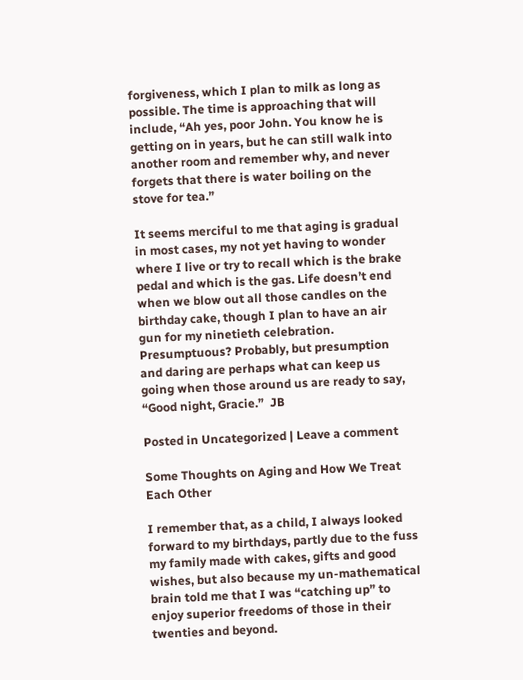forgiveness, which I plan to milk as long as possible. The time is approaching that will include, “Ah yes, poor John. You know he is getting on in years, but he can still walk into another room and remember why, and never forgets that there is water boiling on the stove for tea.”

It seems merciful to me that aging is gradual in most cases, my not yet having to wonder where I live or try to recall which is the brake pedal and which is the gas. Life doesn’t end when we blow out all those candles on the birthday cake, though I plan to have an air gun for my ninetieth celebration. Presumptuous? Probably, but presumption and daring are perhaps what can keep us going when those around us are ready to say, “Good night, Gracie.”  JB

Posted in Uncategorized | Leave a comment

Some Thoughts on Aging and How We Treat Each Other

I remember that, as a child, I always looked forward to my birthdays, partly due to the fuss my family made with cakes, gifts and good wishes, but also because my un-mathematical brain told me that I was “catching up” to enjoy superior freedoms of those in their twenties and beyond.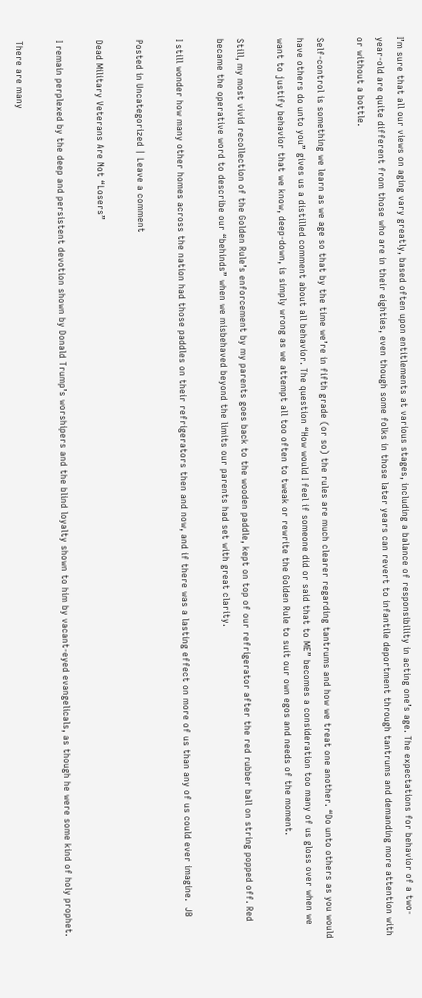I’m sure that all our views on aging vary greatly, based often upon entitlements at various stages, including a balance of responsibility in acting one’s age. The expectations for behavior of a two- year-old are quite different from those who are in their eighties, even though some folks in those later years can revert to infantile deportment through tantrums and demanding more attention with or without a bottle.

Self-control is something we learn as we age so that by the time we’re in fifth grade (or so) the rules are much clearer regarding tantrums and how we treat one another. “Do unto others as you would have others do unto you” gives us a distilled comment about all behavior. The question “How would I feel if someone did or said that to ME” becomes a consideration too many of us gloss over when we want to justify behavior that we know, deep-down, is simply wrong as we attempt all too often to tweak or rewrite the Golden Rule to suit our own egos and needs of the moment.

Still, my most vivid recollection of the Golden Rule’s enforcement by my parents goes back to the wooden paddle, kept on top of our refrigerator after the red rubber ball on string popped off. Red became the operative word to describe our “behinds” when we misbehaved beyond the limits our parents had set with great clarity.

I still wonder how many other homes across the nation had those paddles on their refrigerators then and now, and if there was a lasting effect on more of us than any of us could ever imagine.  JB

Posted in Uncategorized | Leave a comment

Dead Military Veterans Are Not “Losers”

I remain perplexed by the deep and persistent devotion shown by Donald Trump’s worshipers and the blind loyalty shown to him by vacant-eyed evangelicals, as though he were some kind of holy prophet.

There are many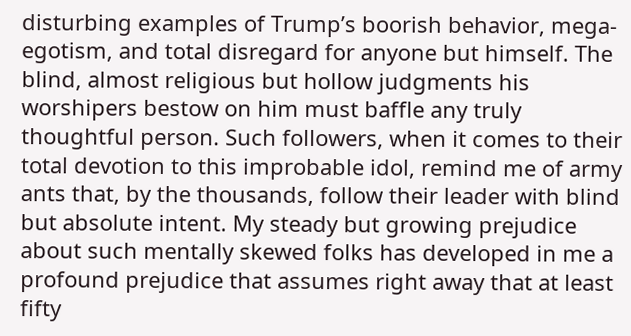disturbing examples of Trump’s boorish behavior, mega-egotism, and total disregard for anyone but himself. The blind, almost religious but hollow judgments his worshipers bestow on him must baffle any truly thoughtful person. Such followers, when it comes to their total devotion to this improbable idol, remind me of army ants that, by the thousands, follow their leader with blind but absolute intent. My steady but growing prejudice about such mentally skewed folks has developed in me a profound prejudice that assumes right away that at least fifty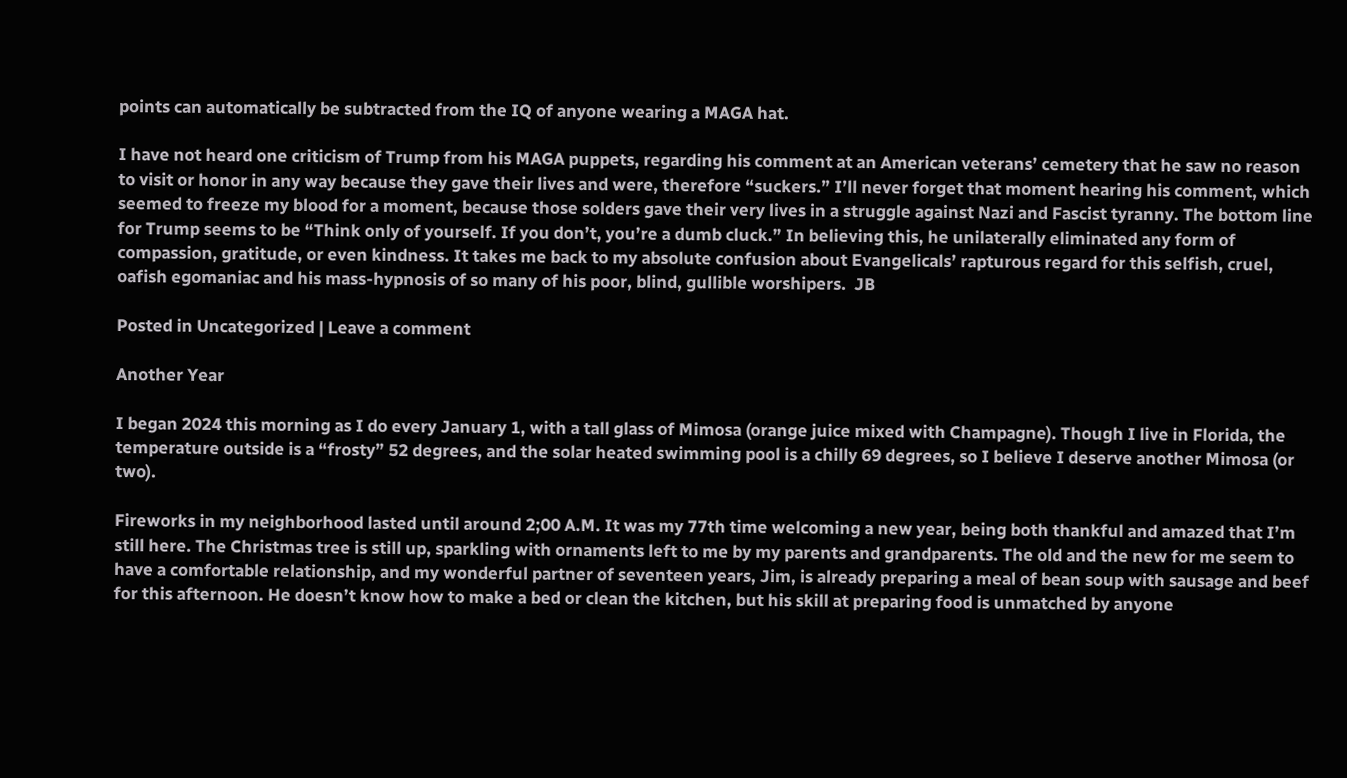points can automatically be subtracted from the IQ of anyone wearing a MAGA hat.

I have not heard one criticism of Trump from his MAGA puppets, regarding his comment at an American veterans’ cemetery that he saw no reason to visit or honor in any way because they gave their lives and were, therefore “suckers.” I’ll never forget that moment hearing his comment, which seemed to freeze my blood for a moment, because those solders gave their very lives in a struggle against Nazi and Fascist tyranny. The bottom line for Trump seems to be “Think only of yourself. If you don’t, you’re a dumb cluck.” In believing this, he unilaterally eliminated any form of compassion, gratitude, or even kindness. It takes me back to my absolute confusion about Evangelicals’ rapturous regard for this selfish, cruel, oafish egomaniac and his mass-hypnosis of so many of his poor, blind, gullible worshipers.  JB

Posted in Uncategorized | Leave a comment

Another Year

I began 2024 this morning as I do every January 1, with a tall glass of Mimosa (orange juice mixed with Champagne). Though I live in Florida, the temperature outside is a “frosty” 52 degrees, and the solar heated swimming pool is a chilly 69 degrees, so I believe I deserve another Mimosa (or two).

Fireworks in my neighborhood lasted until around 2;00 A.M. It was my 77th time welcoming a new year, being both thankful and amazed that I’m still here. The Christmas tree is still up, sparkling with ornaments left to me by my parents and grandparents. The old and the new for me seem to have a comfortable relationship, and my wonderful partner of seventeen years, Jim, is already preparing a meal of bean soup with sausage and beef for this afternoon. He doesn’t know how to make a bed or clean the kitchen, but his skill at preparing food is unmatched by anyone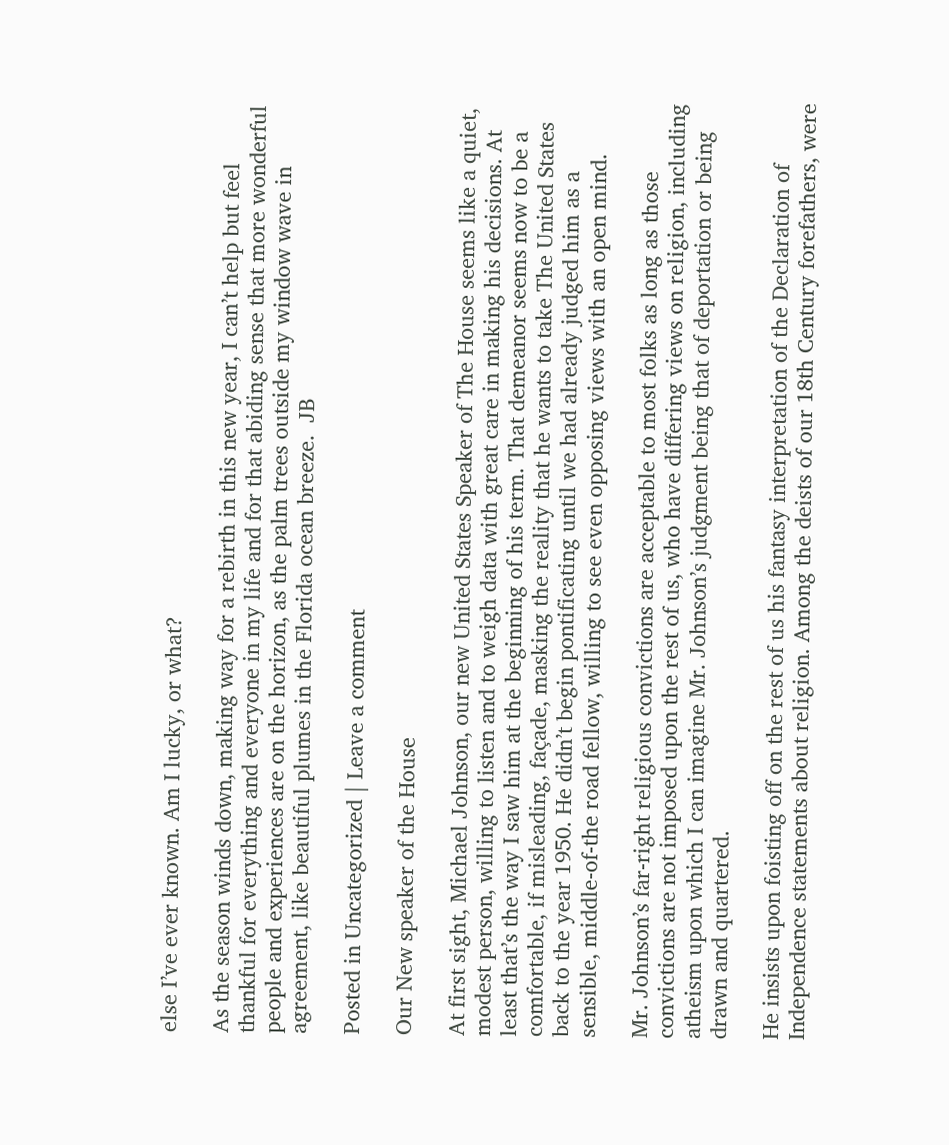else I’ve ever known. Am I lucky, or what?

As the season winds down, making way for a rebirth in this new year, I can’t help but feel thankful for everything and everyone in my life and for that abiding sense that more wonderful people and experiences are on the horizon, as the palm trees outside my window wave in agreement, like beautiful plumes in the Florida ocean breeze.  JB

Posted in Uncategorized | Leave a comment

Our New speaker of the House

At first sight, Michael Johnson, our new United States Speaker of The House seems like a quiet, modest person, willing to listen and to weigh data with great care in making his decisions. At least that’s the way I saw him at the beginning of his term. That demeanor seems now to be a comfortable, if misleading, façade, masking the reality that he wants to take The United States back to the year 1950. He didn’t begin pontificating until we had already judged him as a sensible, middle-of-the road fellow, willing to see even opposing views with an open mind.

Mr. Johnson’s far-right religious convictions are acceptable to most folks as long as those convictions are not imposed upon the rest of us, who have differing views on religion, including atheism upon which I can imagine Mr. Johnson’s judgment being that of deportation or being drawn and quartered.

He insists upon foisting off on the rest of us his fantasy interpretation of the Declaration of Independence statements about religion. Among the deists of our 18th Century forefathers, were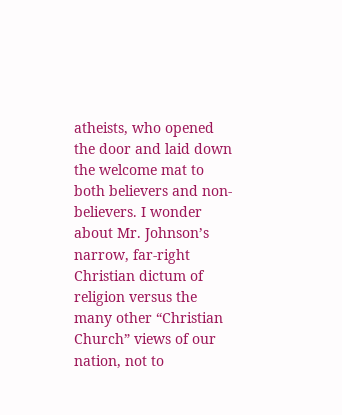atheists, who opened the door and laid down the welcome mat to both believers and non-believers. I wonder about Mr. Johnson’s narrow, far-right Christian dictum of religion versus the many other “Christian Church” views of our nation, not to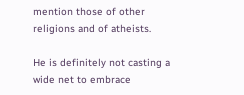mention those of other religions and of atheists.

He is definitely not casting a wide net to embrace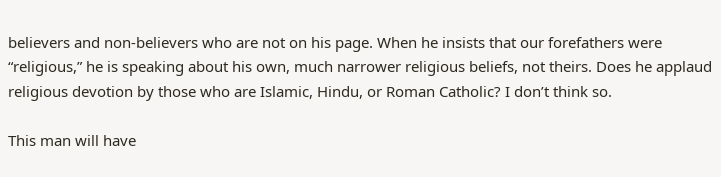believers and non-believers who are not on his page. When he insists that our forefathers were “religious,” he is speaking about his own, much narrower religious beliefs, not theirs. Does he applaud religious devotion by those who are Islamic, Hindu, or Roman Catholic? I don’t think so.

This man will have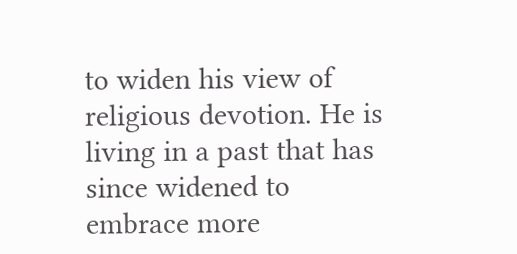to widen his view of religious devotion. He is living in a past that has since widened to embrace more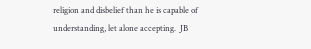religion and disbelief than he is capable of understanding, let alone accepting.  JB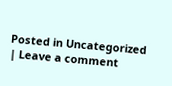Posted in Uncategorized | Leave a comment